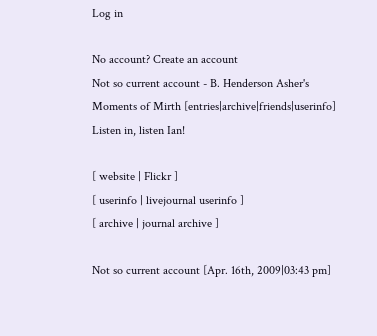Log in

No account? Create an account
Not so current account - B. Henderson Asher's Moments of Mirth [entries|archive|friends|userinfo]
Listen in, listen Ian!

[ website | Flickr ]
[ userinfo | livejournal userinfo ]
[ archive | journal archive ]

Not so current account [Apr. 16th, 2009|03:43 pm]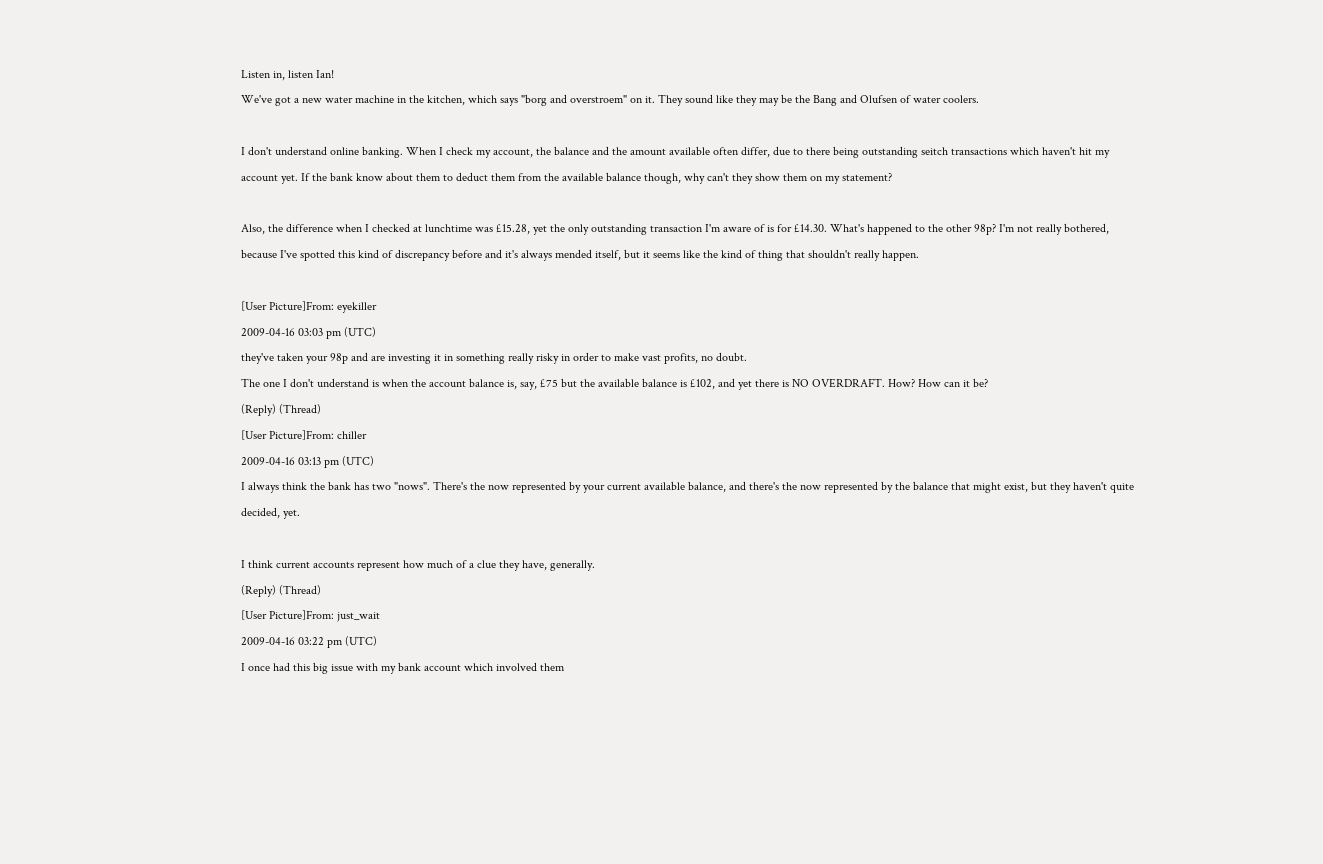Listen in, listen Ian!
We've got a new water machine in the kitchen, which says "borg and overstroem" on it. They sound like they may be the Bang and Olufsen of water coolers.

I don't understand online banking. When I check my account, the balance and the amount available often differ, due to there being outstanding seitch transactions which haven't hit my account yet. If the bank know about them to deduct them from the available balance though, why can't they show them on my statement?

Also, the difference when I checked at lunchtime was £15.28, yet the only outstanding transaction I'm aware of is for £14.30. What's happened to the other 98p? I'm not really bothered, because I've spotted this kind of discrepancy before and it's always mended itself, but it seems like the kind of thing that shouldn't really happen.

[User Picture]From: eyekiller
2009-04-16 03:03 pm (UTC)
they've taken your 98p and are investing it in something really risky in order to make vast profits, no doubt.
The one I don't understand is when the account balance is, say, £75 but the available balance is £102, and yet there is NO OVERDRAFT. How? How can it be?
(Reply) (Thread)
[User Picture]From: chiller
2009-04-16 03:13 pm (UTC)
I always think the bank has two "nows". There's the now represented by your current available balance, and there's the now represented by the balance that might exist, but they haven't quite decided, yet.

I think current accounts represent how much of a clue they have, generally.
(Reply) (Thread)
[User Picture]From: just_wait
2009-04-16 03:22 pm (UTC)
I once had this big issue with my bank account which involved them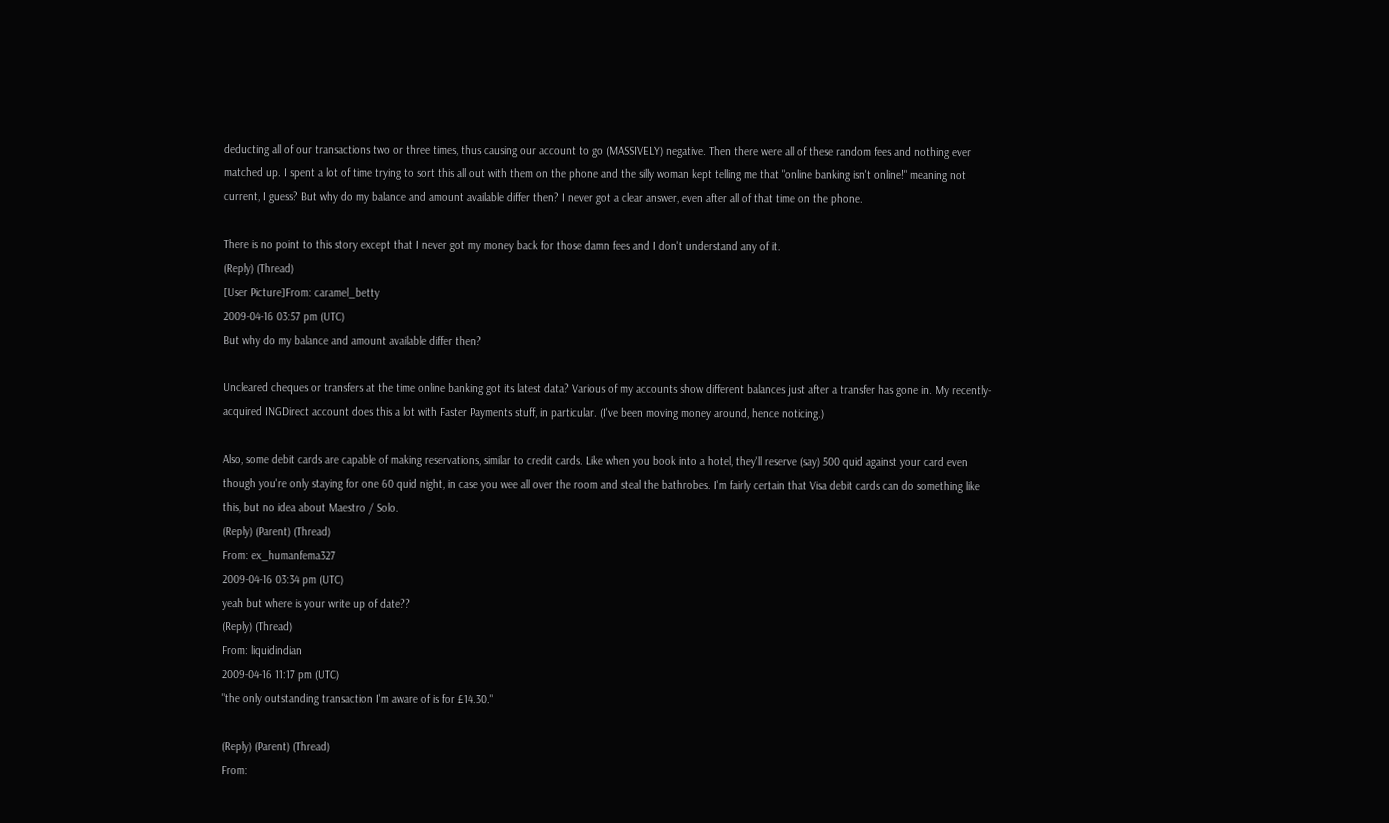deducting all of our transactions two or three times, thus causing our account to go (MASSIVELY) negative. Then there were all of these random fees and nothing ever matched up. I spent a lot of time trying to sort this all out with them on the phone and the silly woman kept telling me that "online banking isn't online!" meaning not current, I guess? But why do my balance and amount available differ then? I never got a clear answer, even after all of that time on the phone.

There is no point to this story except that I never got my money back for those damn fees and I don't understand any of it.
(Reply) (Thread)
[User Picture]From: caramel_betty
2009-04-16 03:57 pm (UTC)
But why do my balance and amount available differ then?

Uncleared cheques or transfers at the time online banking got its latest data? Various of my accounts show different balances just after a transfer has gone in. My recently-acquired INGDirect account does this a lot with Faster Payments stuff, in particular. (I've been moving money around, hence noticing.)

Also, some debit cards are capable of making reservations, similar to credit cards. Like when you book into a hotel, they'll reserve (say) 500 quid against your card even though you're only staying for one 60 quid night, in case you wee all over the room and steal the bathrobes. I'm fairly certain that Visa debit cards can do something like this, but no idea about Maestro / Solo.
(Reply) (Parent) (Thread)
From: ex_humanfema327
2009-04-16 03:34 pm (UTC)
yeah but where is your write up of date??
(Reply) (Thread)
From: liquidindian
2009-04-16 11:17 pm (UTC)
"the only outstanding transaction I'm aware of is for £14.30."

(Reply) (Parent) (Thread)
From: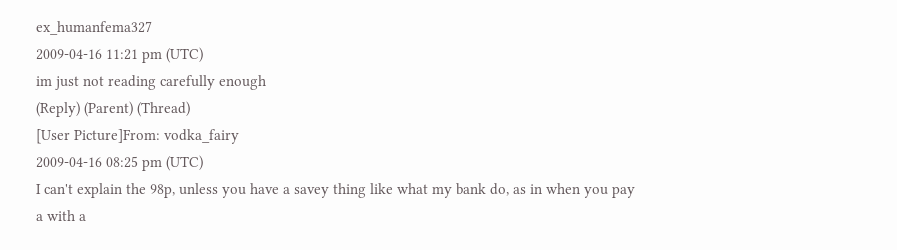ex_humanfema327
2009-04-16 11:21 pm (UTC)
im just not reading carefully enough
(Reply) (Parent) (Thread)
[User Picture]From: vodka_fairy
2009-04-16 08:25 pm (UTC)
I can't explain the 98p, unless you have a savey thing like what my bank do, as in when you pay a with a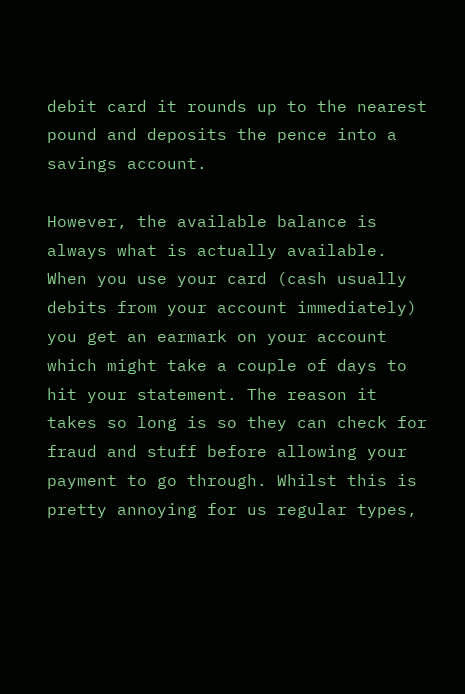debit card it rounds up to the nearest pound and deposits the pence into a savings account.

However, the available balance is always what is actually available. When you use your card (cash usually debits from your account immediately) you get an earmark on your account which might take a couple of days to hit your statement. The reason it takes so long is so they can check for fraud and stuff before allowing your payment to go through. Whilst this is pretty annoying for us regular types,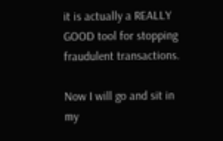it is actually a REALLY GOOD tool for stopping fraudulent transactions.

Now I will go and sit in my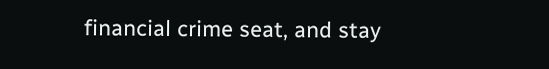financial crime seat, and stay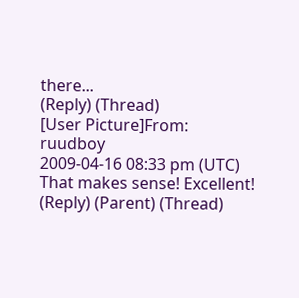there...
(Reply) (Thread)
[User Picture]From: ruudboy
2009-04-16 08:33 pm (UTC)
That makes sense! Excellent!
(Reply) (Parent) (Thread)